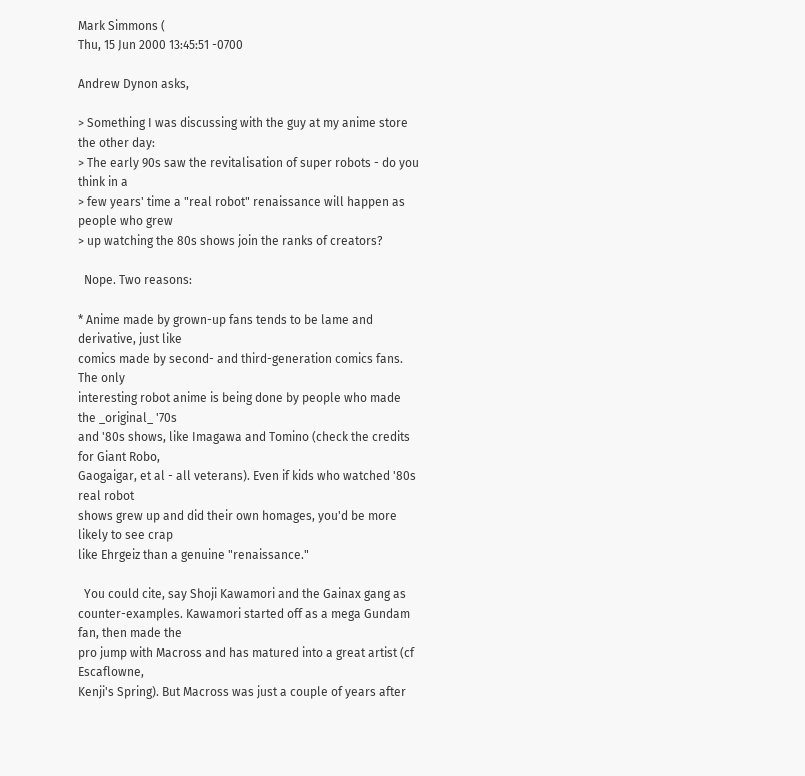Mark Simmons (
Thu, 15 Jun 2000 13:45:51 -0700

Andrew Dynon asks,

> Something I was discussing with the guy at my anime store the other day:
> The early 90s saw the revitalisation of super robots - do you think in a
> few years' time a "real robot" renaissance will happen as people who grew
> up watching the 80s shows join the ranks of creators?

  Nope. Two reasons:

* Anime made by grown-up fans tends to be lame and derivative, just like
comics made by second- and third-generation comics fans. The only
interesting robot anime is being done by people who made the _original_ '70s
and '80s shows, like Imagawa and Tomino (check the credits for Giant Robo,
Gaogaigar, et al - all veterans). Even if kids who watched '80s real robot
shows grew up and did their own homages, you'd be more likely to see crap
like Ehrgeiz than a genuine "renaissance."

  You could cite, say Shoji Kawamori and the Gainax gang as
counter-examples. Kawamori started off as a mega Gundam fan, then made the
pro jump with Macross and has matured into a great artist (cf Escaflowne,
Kenji's Spring). But Macross was just a couple of years after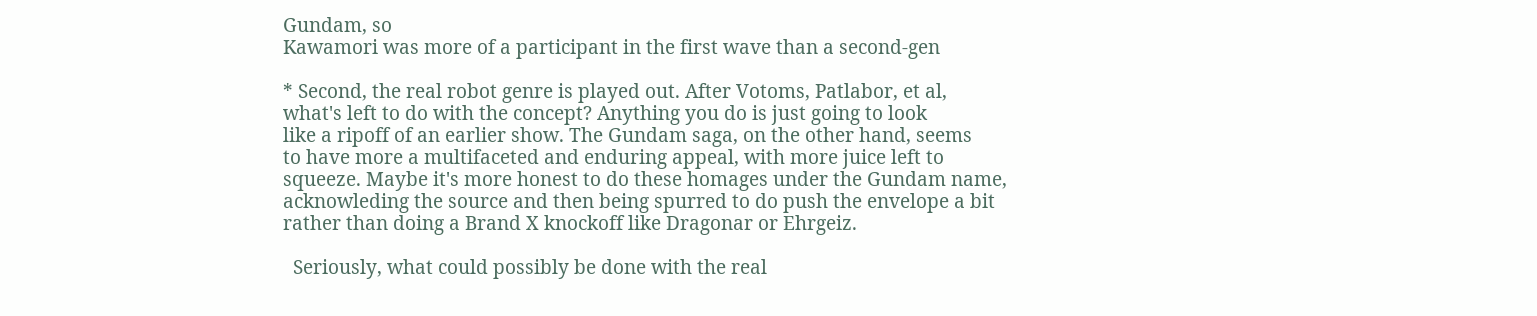Gundam, so
Kawamori was more of a participant in the first wave than a second-gen

* Second, the real robot genre is played out. After Votoms, Patlabor, et al,
what's left to do with the concept? Anything you do is just going to look
like a ripoff of an earlier show. The Gundam saga, on the other hand, seems
to have more a multifaceted and enduring appeal, with more juice left to
squeeze. Maybe it's more honest to do these homages under the Gundam name,
acknowleding the source and then being spurred to do push the envelope a bit
rather than doing a Brand X knockoff like Dragonar or Ehrgeiz.

  Seriously, what could possibly be done with the real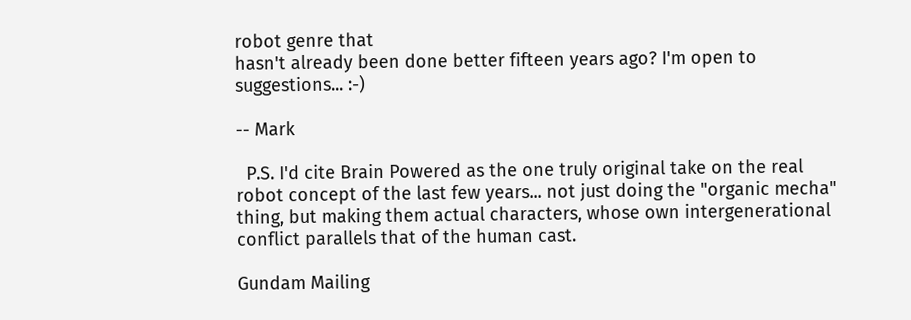robot genre that
hasn't already been done better fifteen years ago? I'm open to
suggestions... :-)

-- Mark

  P.S. I'd cite Brain Powered as the one truly original take on the real
robot concept of the last few years... not just doing the "organic mecha"
thing, but making them actual characters, whose own intergenerational
conflict parallels that of the human cast.

Gundam Mailing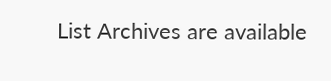List Archives are available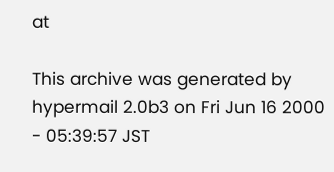at

This archive was generated by hypermail 2.0b3 on Fri Jun 16 2000 - 05:39:57 JST